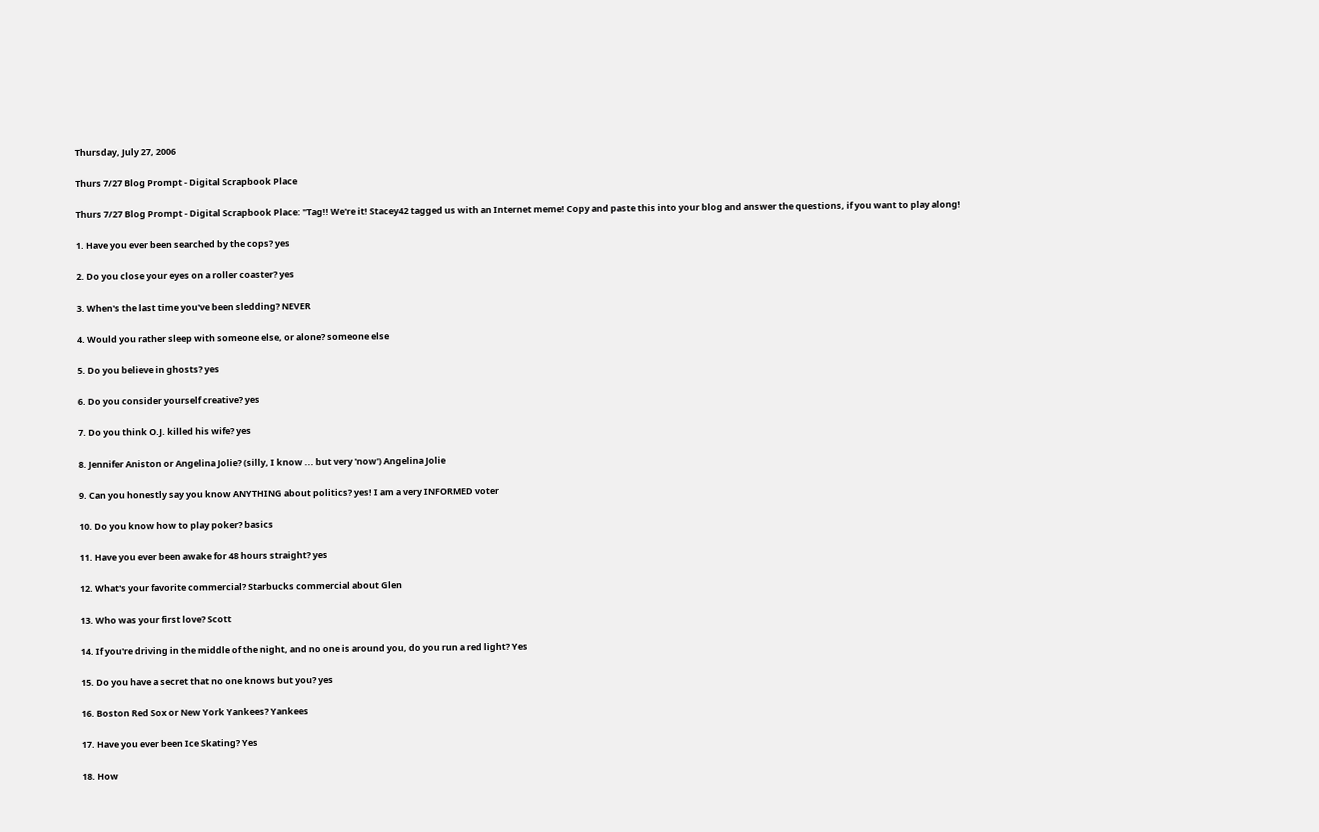Thursday, July 27, 2006

Thurs 7/27 Blog Prompt - Digital Scrapbook Place

Thurs 7/27 Blog Prompt - Digital Scrapbook Place: "Tag!! We're it! Stacey42 tagged us with an Internet meme! Copy and paste this into your blog and answer the questions, if you want to play along!

1. Have you ever been searched by the cops? yes

2. Do you close your eyes on a roller coaster? yes

3. When's the last time you've been sledding? NEVER

4. Would you rather sleep with someone else, or alone? someone else

5. Do you believe in ghosts? yes

6. Do you consider yourself creative? yes

7. Do you think O.J. killed his wife? yes

8. Jennifer Aniston or Angelina Jolie? (silly, I know ... but very 'now') Angelina Jolie

9. Can you honestly say you know ANYTHING about politics? yes! I am a very INFORMED voter

10. Do you know how to play poker? basics

11. Have you ever been awake for 48 hours straight? yes

12. What's your favorite commercial? Starbucks commercial about Glen

13. Who was your first love? Scott

14. If you're driving in the middle of the night, and no one is around you, do you run a red light? Yes

15. Do you have a secret that no one knows but you? yes

16. Boston Red Sox or New York Yankees? Yankees

17. Have you ever been Ice Skating? Yes

18. How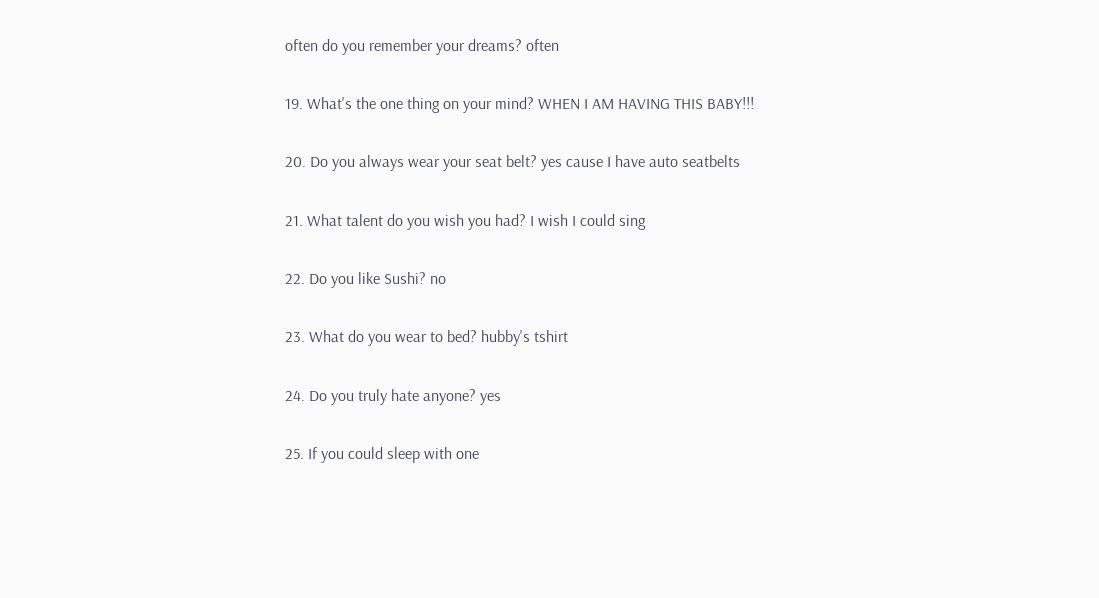often do you remember your dreams? often

19. What's the one thing on your mind? WHEN I AM HAVING THIS BABY!!!

20. Do you always wear your seat belt? yes cause I have auto seatbelts

21. What talent do you wish you had? I wish I could sing

22. Do you like Sushi? no

23. What do you wear to bed? hubby's tshirt

24. Do you truly hate anyone? yes

25. If you could sleep with one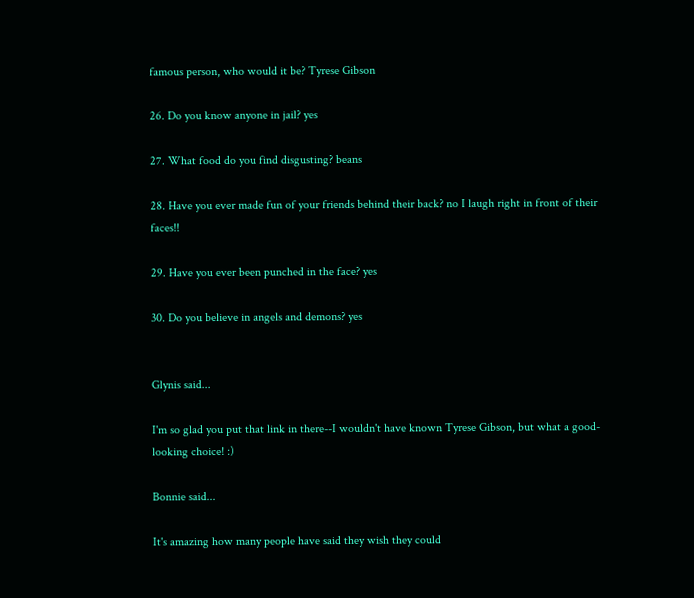famous person, who would it be? Tyrese Gibson

26. Do you know anyone in jail? yes

27. What food do you find disgusting? beans

28. Have you ever made fun of your friends behind their back? no I laugh right in front of their faces!!

29. Have you ever been punched in the face? yes

30. Do you believe in angels and demons? yes


Glynis said...

I'm so glad you put that link in there--I wouldn't have known Tyrese Gibson, but what a good-looking choice! :)

Bonnie said...

It's amazing how many people have said they wish they could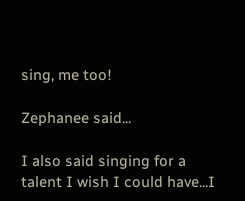sing, me too!

Zephanee said...

I also said singing for a talent I wish I could have...I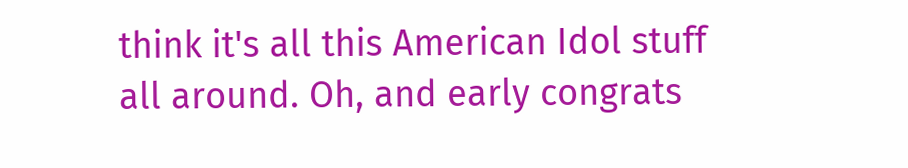think it's all this American Idol stuff all around. Oh, and early congrats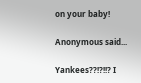on your baby!

Anonymous said...

Yankees??!?!!? I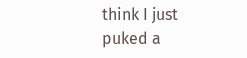think I just puked a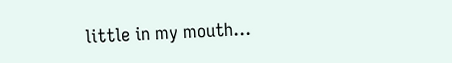little in my mouth...